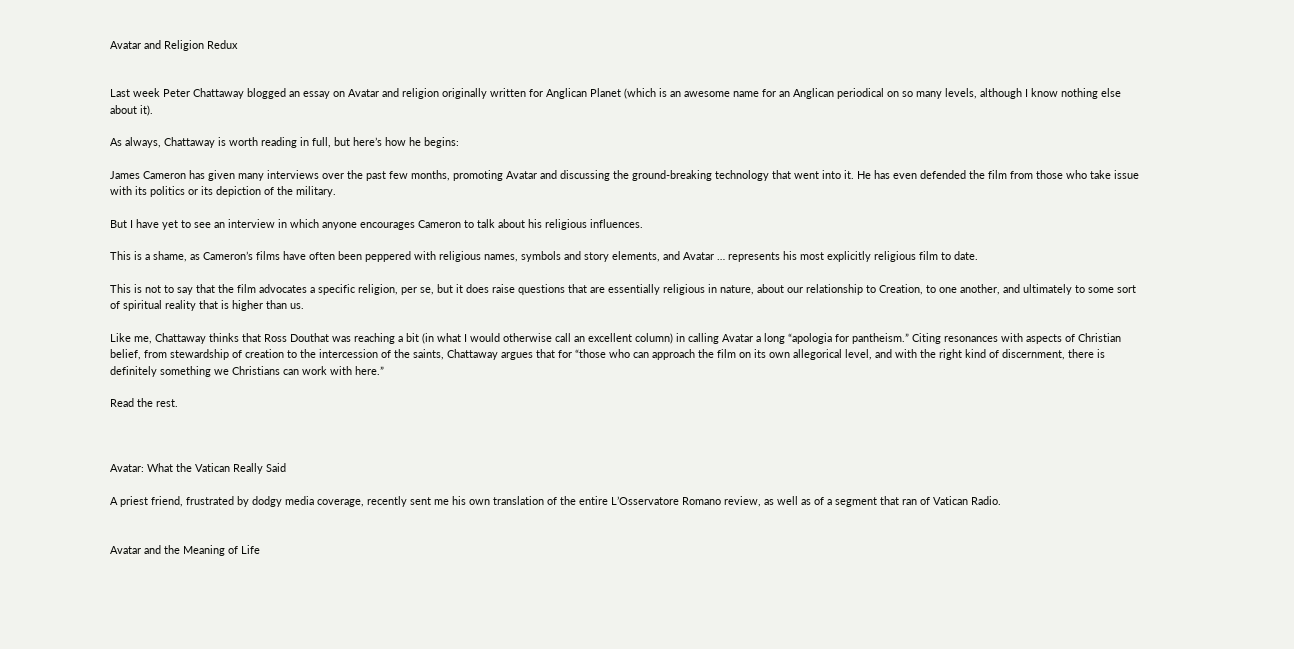Avatar and Religion Redux


Last week Peter Chattaway blogged an essay on Avatar and religion originally written for Anglican Planet (which is an awesome name for an Anglican periodical on so many levels, although I know nothing else about it).

As always, Chattaway is worth reading in full, but here’s how he begins:

James Cameron has given many interviews over the past few months, promoting Avatar and discussing the ground-breaking technology that went into it. He has even defended the film from those who take issue with its politics or its depiction of the military.

But I have yet to see an interview in which anyone encourages Cameron to talk about his religious influences.

This is a shame, as Cameron’s films have often been peppered with religious names, symbols and story elements, and Avatar … represents his most explicitly religious film to date.

This is not to say that the film advocates a specific religion, per se, but it does raise questions that are essentially religious in nature, about our relationship to Creation, to one another, and ultimately to some sort of spiritual reality that is higher than us.

Like me, Chattaway thinks that Ross Douthat was reaching a bit (in what I would otherwise call an excellent column) in calling Avatar a long “apologia for pantheism.” Citing resonances with aspects of Christian belief, from stewardship of creation to the intercession of the saints, Chattaway argues that for “those who can approach the film on its own allegorical level, and with the right kind of discernment, there is definitely something we Christians can work with here.”

Read the rest.



Avatar: What the Vatican Really Said

A priest friend, frustrated by dodgy media coverage, recently sent me his own translation of the entire L’Osservatore Romano review, as well as of a segment that ran of Vatican Radio.


Avatar and the Meaning of Life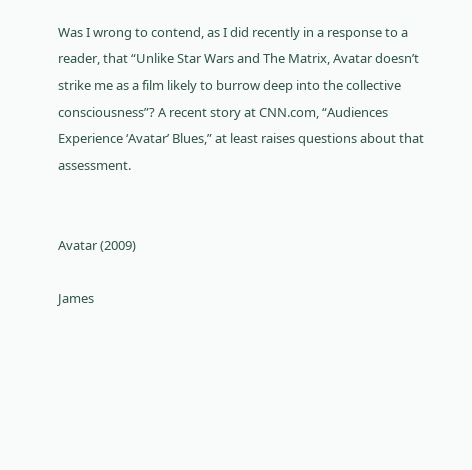Was I wrong to contend, as I did recently in a response to a reader, that “Unlike Star Wars and The Matrix, Avatar doesn’t strike me as a film likely to burrow deep into the collective consciousness”? A recent story at CNN.com, “Audiences Experience ‘Avatar’ Blues,” at least raises questions about that assessment.


Avatar (2009)

James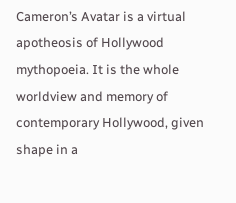Cameron’s Avatar is a virtual apotheosis of Hollywood mythopoeia. It is the whole worldview and memory of contemporary Hollywood, given shape in a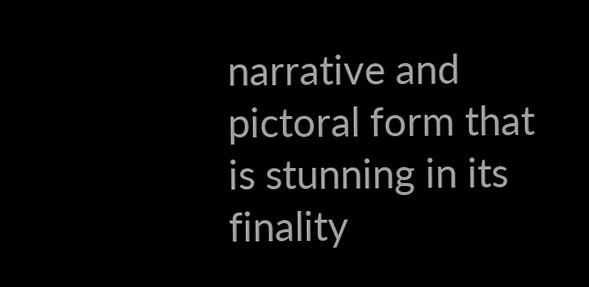narrative and pictoral form that is stunning in its finality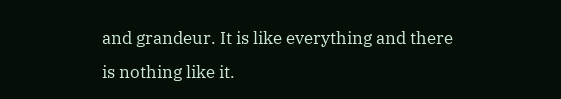and grandeur. It is like everything and there is nothing like it.